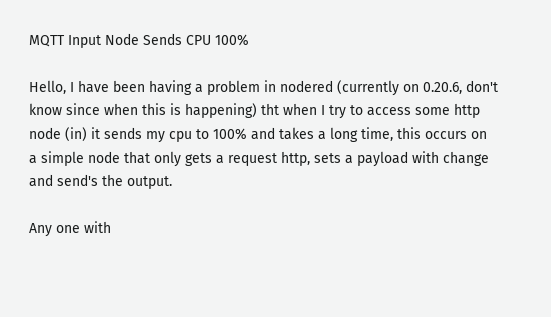MQTT Input Node Sends CPU 100%

Hello, I have been having a problem in nodered (currently on 0.20.6, don't know since when this is happening) tht when I try to access some http node (in) it sends my cpu to 100% and takes a long time, this occurs on a simple node that only gets a request http, sets a payload with change and send's the output.

Any one with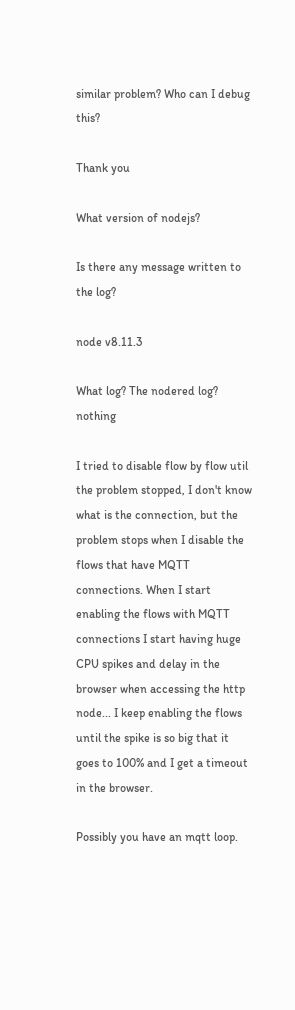similar problem? Who can I debug this?

Thank you

What version of nodejs?

Is there any message written to the log?

node v8.11.3

What log? The nodered log? nothing

I tried to disable flow by flow util the problem stopped, I don't know what is the connection, but the problem stops when I disable the flows that have MQTT connections. When I start enabling the flows with MQTT connections I start having huge CPU spikes and delay in the browser when accessing the http node... I keep enabling the flows until the spike is so big that it goes to 100% and I get a timeout in the browser.

Possibly you have an mqtt loop.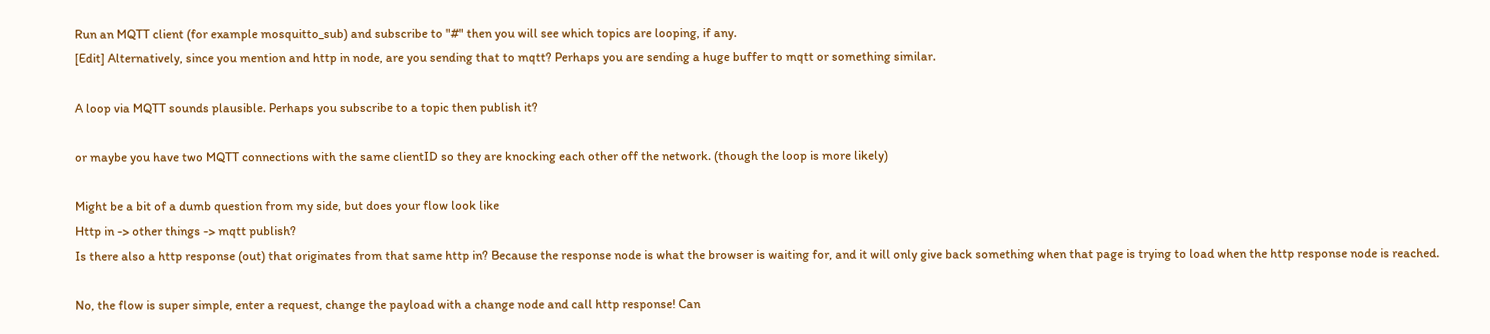Run an MQTT client (for example mosquitto_sub) and subscribe to "#" then you will see which topics are looping, if any.
[Edit] Alternatively, since you mention and http in node, are you sending that to mqtt? Perhaps you are sending a huge buffer to mqtt or something similar.

A loop via MQTT sounds plausible. Perhaps you subscribe to a topic then publish it?

or maybe you have two MQTT connections with the same clientID so they are knocking each other off the network. (though the loop is more likely)

Might be a bit of a dumb question from my side, but does your flow look like
Http in -> other things -> mqtt publish?
Is there also a http response (out) that originates from that same http in? Because the response node is what the browser is waiting for, and it will only give back something when that page is trying to load when the http response node is reached.

No, the flow is super simple, enter a request, change the payload with a change node and call http response! Can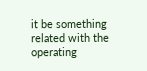it be something related with the operating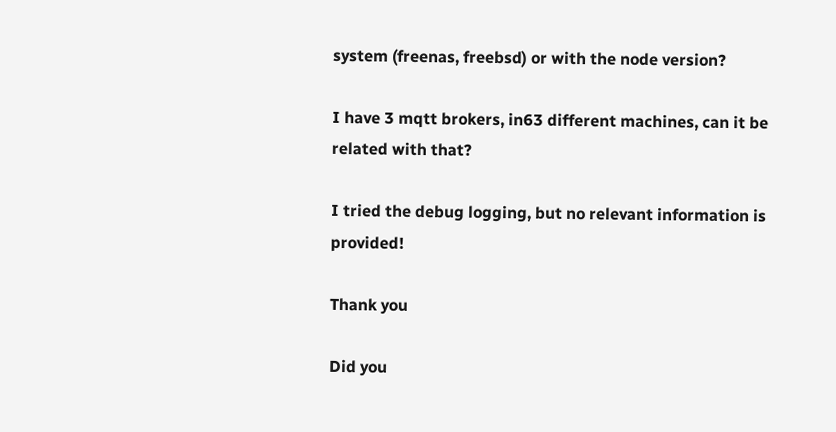system (freenas, freebsd) or with the node version?

I have 3 mqtt brokers, in63 different machines, can it be related with that?

I tried the debug logging, but no relevant information is provided!

Thank you

Did you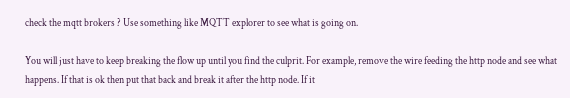check the mqtt brokers ? Use something like MQTT explorer to see what is going on.

You will just have to keep breaking the flow up until you find the culprit. For example, remove the wire feeding the http node and see what happens. If that is ok then put that back and break it after the http node. If it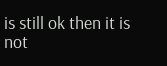is still ok then it is not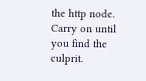the http node. Carry on until you find the culprit.